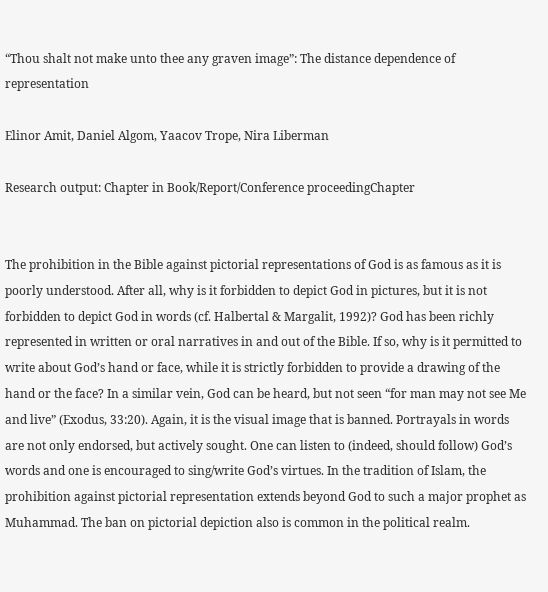“Thou shalt not make unto thee any graven image”: The distance dependence of representation

Elinor Amit, Daniel Algom, Yaacov Trope, Nira Liberman

Research output: Chapter in Book/Report/Conference proceedingChapter


The prohibition in the Bible against pictorial representations of God is as famous as it is poorly understood. After all, why is it forbidden to depict God in pictures, but it is not forbidden to depict God in words (cf. Halbertal & Margalit, 1992)? God has been richly represented in written or oral narratives in and out of the Bible. If so, why is it permitted to write about God’s hand or face, while it is strictly forbidden to provide a drawing of the hand or the face? In a similar vein, God can be heard, but not seen “for man may not see Me and live” (Exodus, 33:20). Again, it is the visual image that is banned. Portrayals in words are not only endorsed, but actively sought. One can listen to (indeed, should follow) God’s words and one is encouraged to sing/write God’s virtues. In the tradition of Islam, the prohibition against pictorial representation extends beyond God to such a major prophet as Muhammad. The ban on pictorial depiction also is common in the political realm.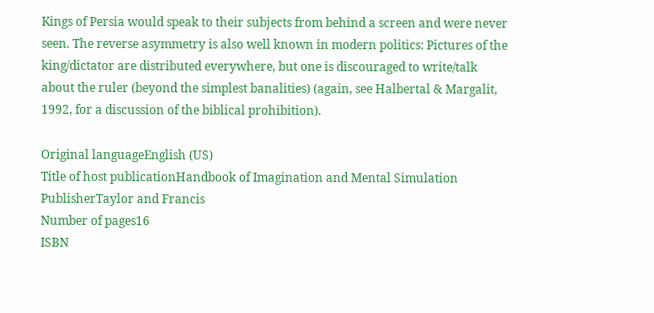Kings of Persia would speak to their subjects from behind a screen and were never seen. The reverse asymmetry is also well known in modern politics: Pictures of the king/dictator are distributed everywhere, but one is discouraged to write/talk about the ruler (beyond the simplest banalities) (again, see Halbertal & Margalit, 1992, for a discussion of the biblical prohibition).

Original languageEnglish (US)
Title of host publicationHandbook of Imagination and Mental Simulation
PublisherTaylor and Francis
Number of pages16
ISBN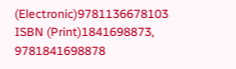(Electronic)9781136678103
ISBN (Print)1841698873, 9781841698878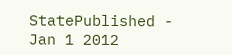StatePublished - Jan 1 2012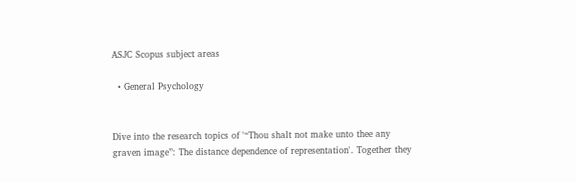ASJC Scopus subject areas

  • General Psychology


Dive into the research topics of '“Thou shalt not make unto thee any graven image”: The distance dependence of representation'. Together they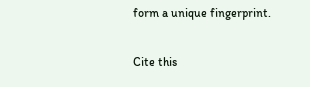form a unique fingerprint.

Cite this